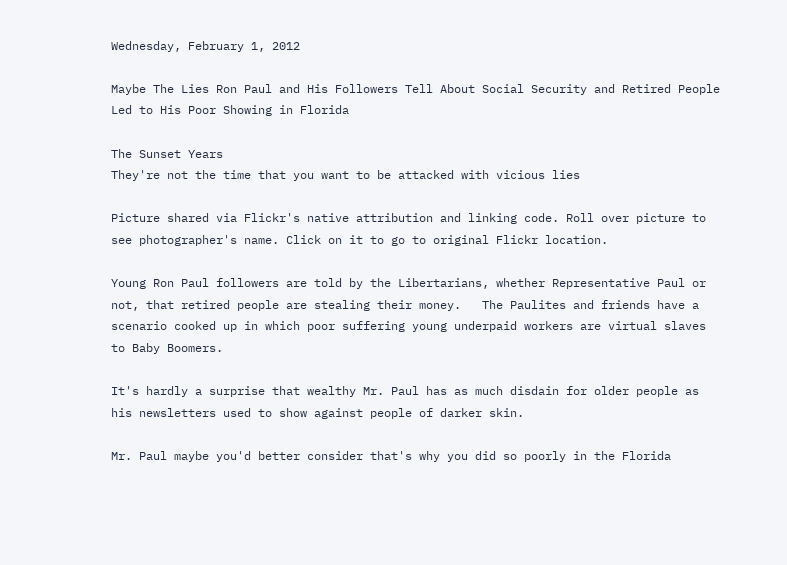Wednesday, February 1, 2012

Maybe The Lies Ron Paul and His Followers Tell About Social Security and Retired People Led to His Poor Showing in Florida

The Sunset Years
They're not the time that you want to be attacked with vicious lies

Picture shared via Flickr's native attribution and linking code. Roll over picture to see photographer's name. Click on it to go to original Flickr location.

Young Ron Paul followers are told by the Libertarians, whether Representative Paul or not, that retired people are stealing their money.   The Paulites and friends have a scenario cooked up in which poor suffering young underpaid workers are virtual slaves to Baby Boomers.

It's hardly a surprise that wealthy Mr. Paul has as much disdain for older people as his newsletters used to show against people of darker skin.

Mr. Paul maybe you'd better consider that's why you did so poorly in the Florida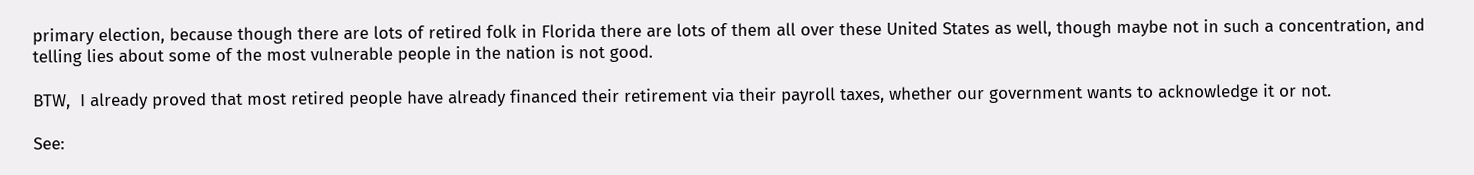primary election, because though there are lots of retired folk in Florida there are lots of them all over these United States as well, though maybe not in such a concentration, and telling lies about some of the most vulnerable people in the nation is not good.

BTW,  I already proved that most retired people have already financed their retirement via their payroll taxes, whether our government wants to acknowledge it or not.

See: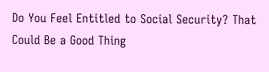Do You Feel Entitled to Social Security? That Could Be a Good Thing